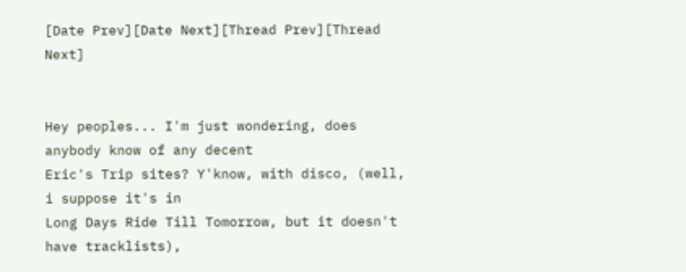[Date Prev][Date Next][Thread Prev][Thread Next]


Hey peoples... I'm just wondering, does anybody know of any decent
Eric's Trip sites? Y'know, with disco, (well, i suppose it's in
Long Days Ride Till Tomorrow, but it doesn't have tracklists),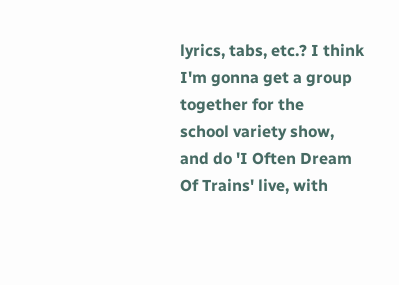lyrics, tabs, etc.? I think I'm gonna get a group together for the
school variety show, and do 'I Often Dream Of Trains' live, with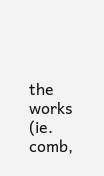the works (ie. comb,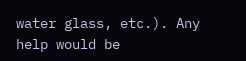water glass, etc.). Any help would be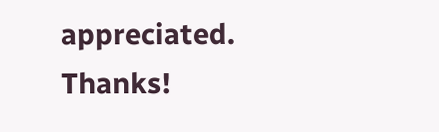appreciated. Thanks!